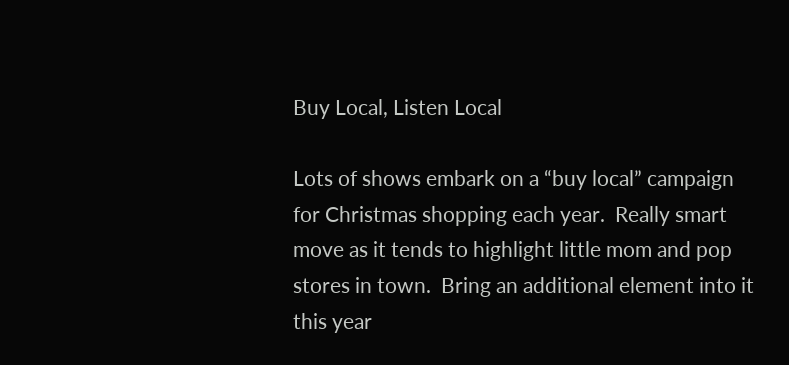Buy Local, Listen Local

Lots of shows embark on a “buy local” campaign for Christmas shopping each year.  Really smart move as it tends to highlight little mom and pop stores in town.  Bring an additional element into it this year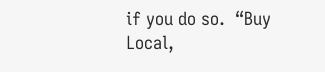if you do so.  “Buy Local,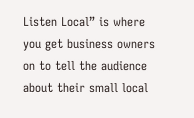Listen Local” is where you get business owners on to tell the audience about their small local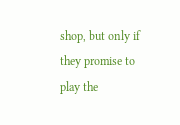shop, but only if they promise to play the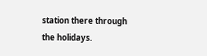station there through the holidays.